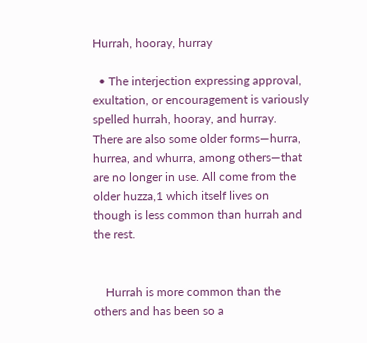Hurrah, hooray, hurray

  • The interjection expressing approval, exultation, or encouragement is variously spelled hurrah, hooray, and hurray. There are also some older forms—hurra, hurrea, and whurra, among others—that are no longer in use. All come from the older huzza,1 which itself lives on though is less common than hurrah and the rest.


    Hurrah is more common than the others and has been so a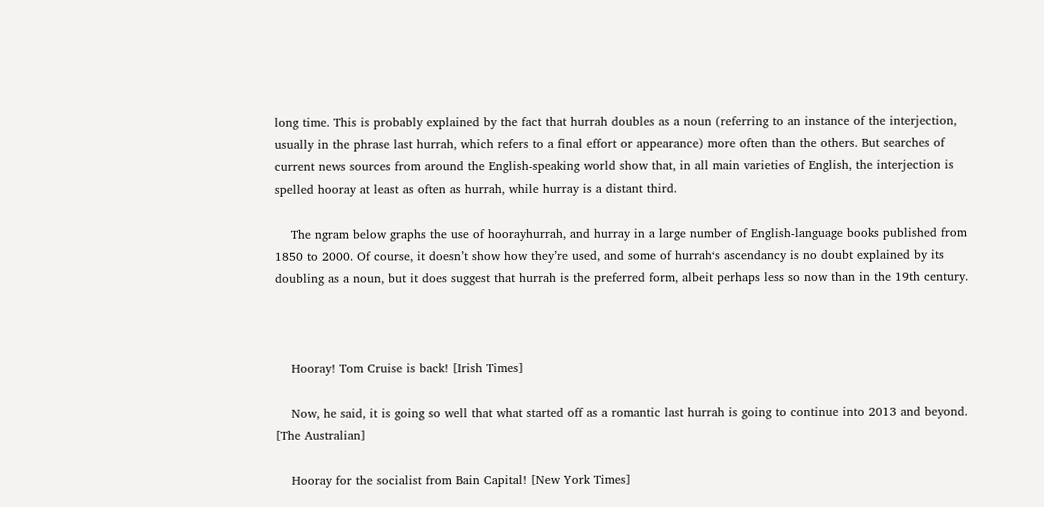long time. This is probably explained by the fact that hurrah doubles as a noun (referring to an instance of the interjection, usually in the phrase last hurrah, which refers to a final effort or appearance) more often than the others. But searches of current news sources from around the English-speaking world show that, in all main varieties of English, the interjection is spelled hooray at least as often as hurrah, while hurray is a distant third.

    The ngram below graphs the use of hoorayhurrah, and hurray in a large number of English-language books published from 1850 to 2000. Of course, it doesn’t show how they’re used, and some of hurrah‘s ascendancy is no doubt explained by its doubling as a noun, but it does suggest that hurrah is the preferred form, albeit perhaps less so now than in the 19th century.



    Hooray! Tom Cruise is back! [Irish Times]

    Now, he said, it is going so well that what started off as a romantic last hurrah is going to continue into 2013 and beyond. [The Australian]

    Hooray for the socialist from Bain Capital! [New York Times]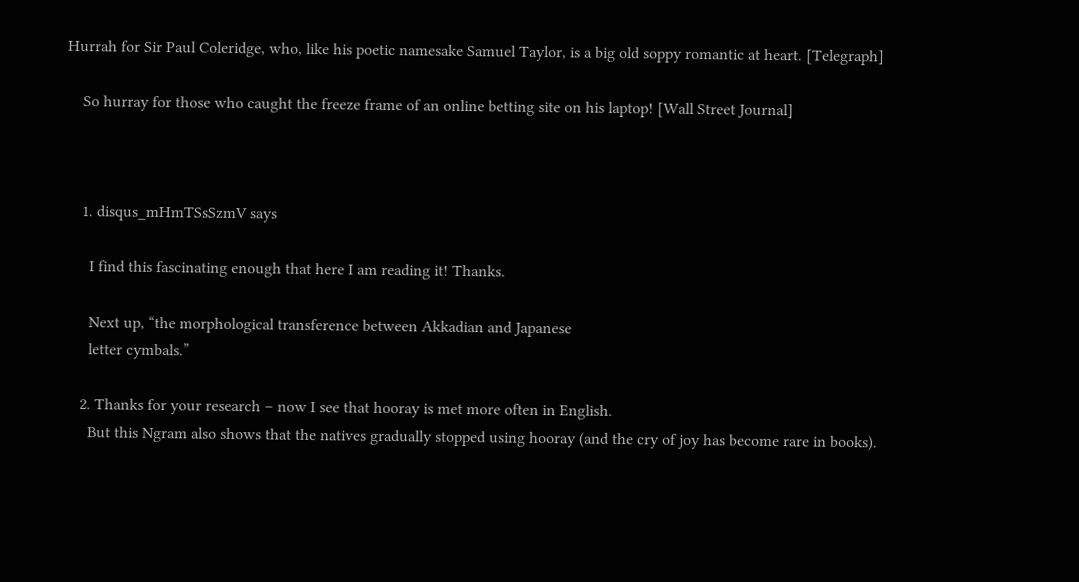Hurrah for Sir Paul Coleridge, who, like his poetic namesake Samuel Taylor, is a big old soppy romantic at heart. [Telegraph]

    So hurray for those who caught the freeze frame of an online betting site on his laptop! [Wall Street Journal]



    1. disqus_mHmTSsSzmV says

      I find this fascinating enough that here I am reading it! Thanks.

      Next up, “the morphological transference between Akkadian and Japanese
      letter cymbals.”

    2. Thanks for your research – now I see that hooray is met more often in English.
      But this Ngram also shows that the natives gradually stopped using hooray (and the cry of joy has become rare in books).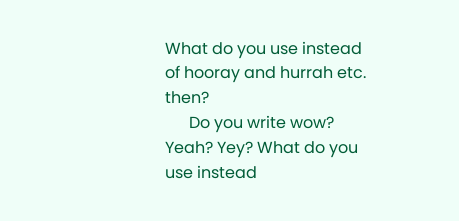What do you use instead of hooray and hurrah etc. then?
      Do you write wow? Yeah? Yey? What do you use instead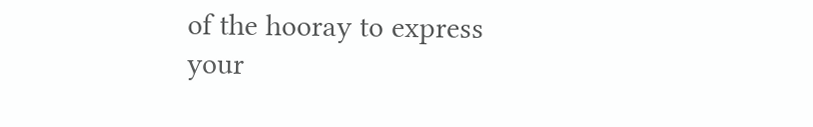of the hooray to express your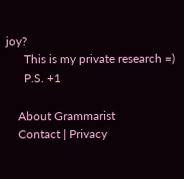joy?
      This is my private research =)
      P.S. +1

    About Grammarist
    Contact | Privacy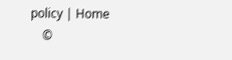policy | Home
    ©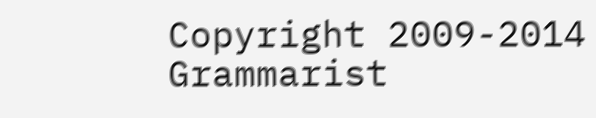Copyright 2009-2014 Grammarist